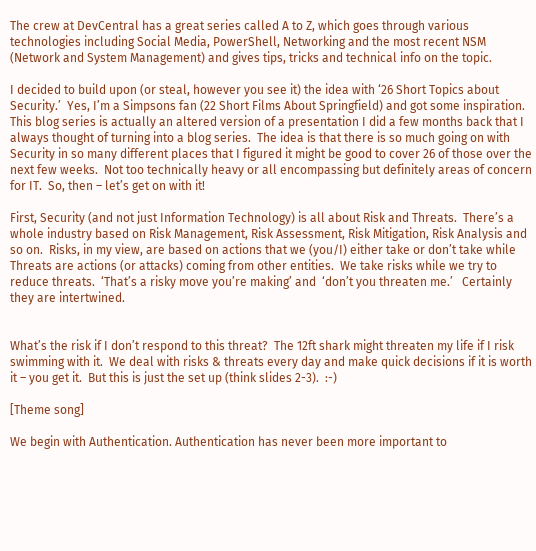The crew at DevCentral has a great series called A to Z, which goes through various technologies including Social Media, PowerShell, Networking and the most recent NSM (Network and System Management) and gives tips, tricks and technical info on the topic.

I decided to build upon (or steal, however you see it) the idea with ‘26 Short Topics about Security.’  Yes, I’m a Simpsons fan (22 Short Films About Springfield) and got some inspiration.  This blog series is actually an altered version of a presentation I did a few months back that I always thought of turning into a blog series.  The idea is that there is so much going on with Security in so many different places that I figured it might be good to cover 26 of those over the next few weeks.  Not too technically heavy or all encompassing but definitely areas of concern for IT.  So, then – let’s get on with it!

First, Security (and not just Information Technology) is all about Risk and Threats.  There’s a whole industry based on Risk Management, Risk Assessment, Risk Mitigation, Risk Analysis and so on.  Risks, in my view, are based on actions that we (you/I) either take or don’t take while Threats are actions (or attacks) coming from other entities.  We take risks while we try to reduce threats.  ‘That’s a risky move you’re making’ and  ‘don’t you threaten me.’   Certainly they are intertwined.


What’s the risk if I don’t respond to this threat?  The 12ft shark might threaten my life if I risk swimming with it.  We deal with risks & threats every day and make quick decisions if it is worth it – you get it.  But this is just the set up (think slides 2-3).  :-)

[Theme song]

We begin with Authentication. Authentication has never been more important to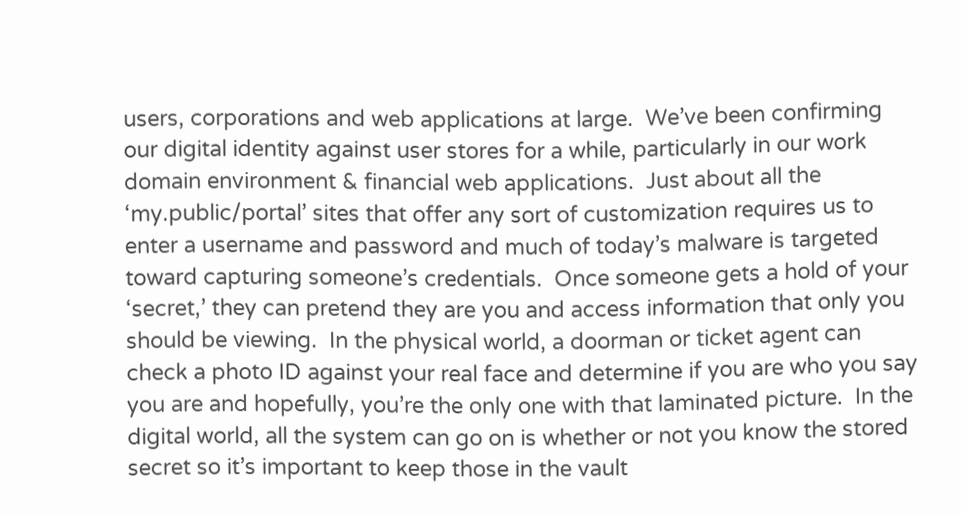users, corporations and web applications at large.  We’ve been confirming our digital identity against user stores for a while, particularly in our work domain environment & financial web applications.  Just about all the ‘my.public/portal’ sites that offer any sort of customization requires us to enter a username and password and much of today’s malware is targeted toward capturing someone’s credentials.  Once someone gets a hold of your ‘secret,’ they can pretend they are you and access information that only you should be viewing.  In the physical world, a doorman or ticket agent can check a photo ID against your real face and determine if you are who you say you are and hopefully, you’re the only one with that laminated picture.  In the digital world, all the system can go on is whether or not you know the stored secret so it’s important to keep those in the vault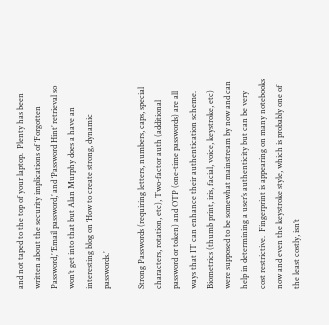and not taped to the top of your laptop.  Plenty has been written about the security implications of ‘Forgotten Password,’ ‘Email password,’ and ‘Password Hint’ retrieval so won’t get into that but Alan Murphy does a have an interesting blog on ‘How to create strong, dynamic passwords.’

Strong Passwords (requiring letters, numbers, caps, special characters, rotation, etc), Two-factor auth (additional password or token) and OTP (one-time passwords) are all ways that IT can enhance their authentication scheme.  Biometrics (thumb print, iris, facial, voice, keystroke, etc) were supposed to be somewhat mainstream by now and can help in determining a user’s authenticity but can be very cost restrictive.  Fingerprint is appearing on many notebooks now and even the keystroke style, which is probably one of the least costly, isn’t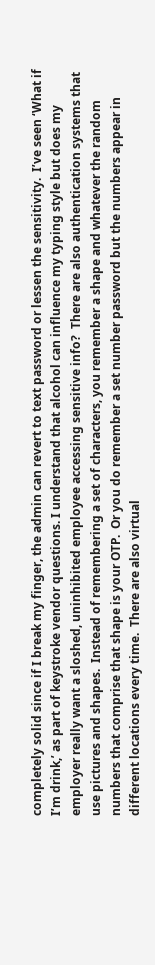completely solid since if I break my finger, the admin can revert to text password or lessen the sensitivity.  I’ve seen ‘What if I’m drink,’ as part of keystroke vendor questions. I understand that alcohol can influence my typing style but does my employer really want a sloshed, uninhibited employee accessing sensitive info?  There are also authentication systems that use pictures and shapes.  Instead of remembering a set of characters, you remember a shape and whatever the random numbers that comprise that shape is your OTP.  Or you do remember a set number password but the numbers appear in different locations every time.  There are also virtual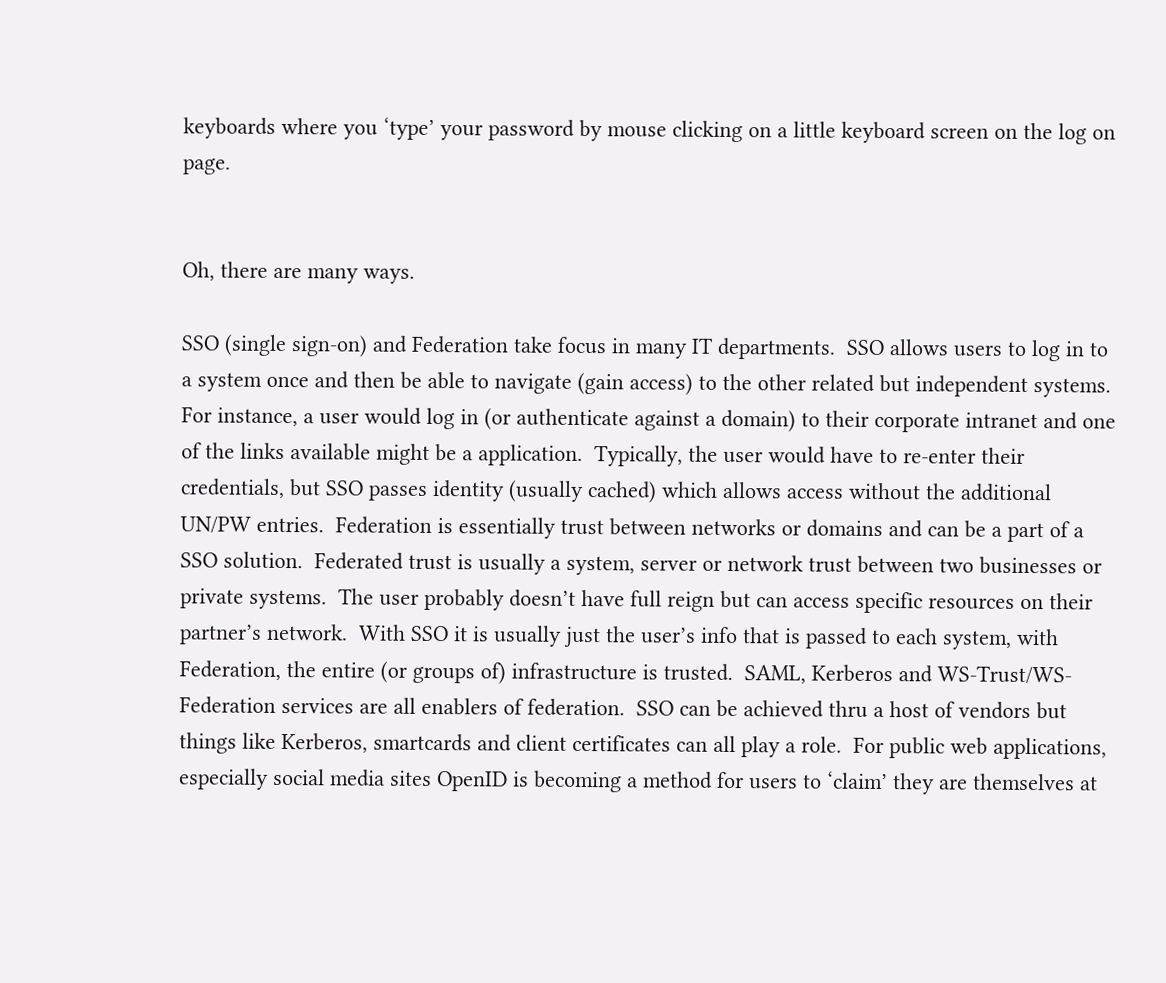keyboards where you ‘type’ your password by mouse clicking on a little keyboard screen on the log on page.


Oh, there are many ways.

SSO (single sign-on) and Federation take focus in many IT departments.  SSO allows users to log in to a system once and then be able to navigate (gain access) to the other related but independent systems.  For instance, a user would log in (or authenticate against a domain) to their corporate intranet and one of the links available might be a application.  Typically, the user would have to re-enter their credentials, but SSO passes identity (usually cached) which allows access without the additional UN/PW entries.  Federation is essentially trust between networks or domains and can be a part of a SSO solution.  Federated trust is usually a system, server or network trust between two businesses or private systems.  The user probably doesn’t have full reign but can access specific resources on their partner’s network.  With SSO it is usually just the user’s info that is passed to each system, with Federation, the entire (or groups of) infrastructure is trusted.  SAML, Kerberos and WS-Trust/WS-Federation services are all enablers of federation.  SSO can be achieved thru a host of vendors but things like Kerberos, smartcards and client certificates can all play a role.  For public web applications, especially social media sites OpenID is becoming a method for users to ‘claim’ they are themselves at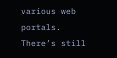various web portals.  There’s still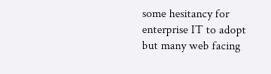some hesitancy for enterprise IT to adopt but many web facing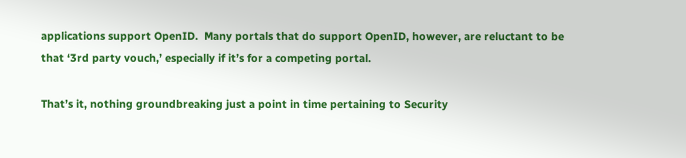applications support OpenID.  Many portals that do support OpenID, however, are reluctant to be that ‘3rd party vouch,’ especially if it’s for a competing portal.

That’s it, nothing groundbreaking just a point in time pertaining to Security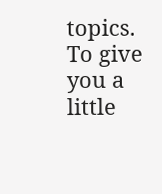topics.  To give you a little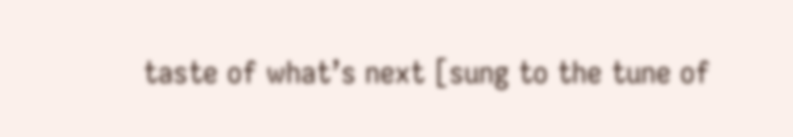taste of what’s next [sung to the tune of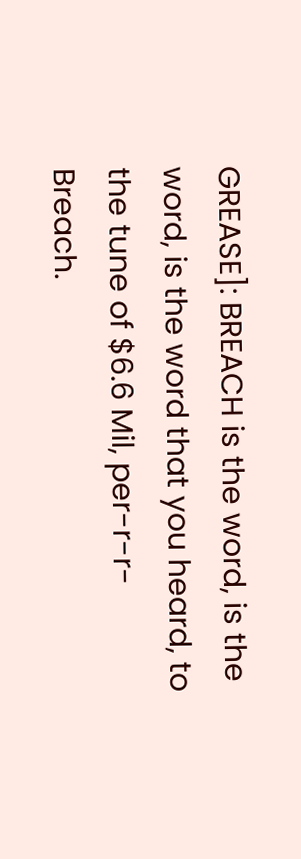GREASE]: BREACH is the word, is the word, is the word that you heard, to the tune of $6.6 Mil, per-r-r-Breach.